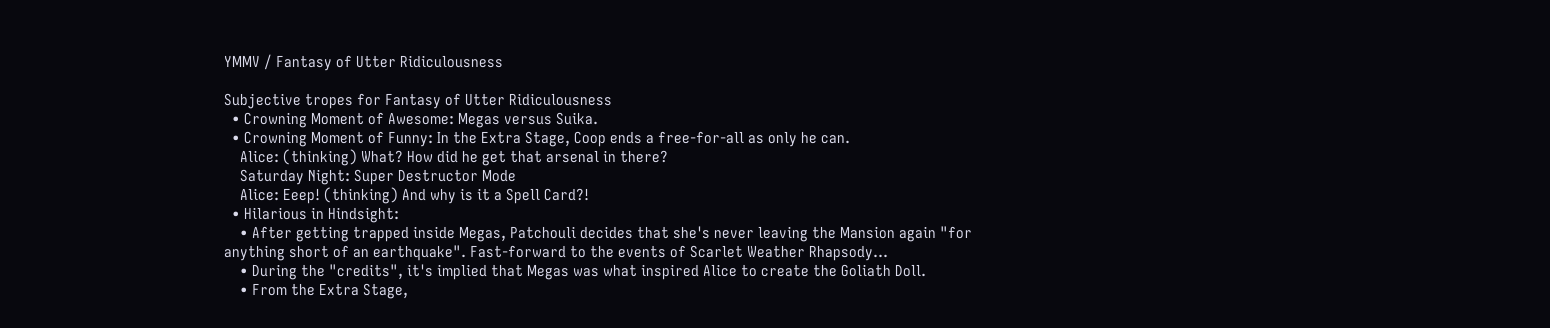YMMV / Fantasy of Utter Ridiculousness

Subjective tropes for Fantasy of Utter Ridiculousness
  • Crowning Moment of Awesome: Megas versus Suika.
  • Crowning Moment of Funny: In the Extra Stage, Coop ends a free-for-all as only he can.
    Alice: (thinking) What? How did he get that arsenal in there?
    Saturday Night: Super Destructor Mode
    Alice: Eeep! (thinking) And why is it a Spell Card?!
  • Hilarious in Hindsight:
    • After getting trapped inside Megas, Patchouli decides that she's never leaving the Mansion again "for anything short of an earthquake". Fast-forward to the events of Scarlet Weather Rhapsody...
    • During the "credits", it's implied that Megas was what inspired Alice to create the Goliath Doll.
    • From the Extra Stage,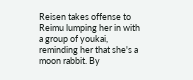Reisen takes offense to Reimu lumping her in with a group of youkai, reminding her that she's a moon rabbit. By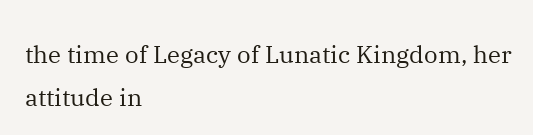the time of Legacy of Lunatic Kingdom, her attitude in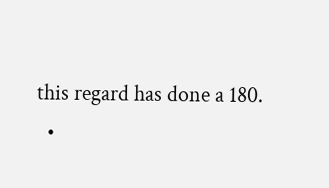this regard has done a 180.
  •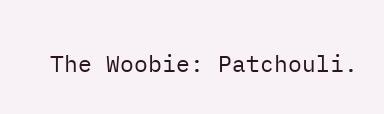The Woobie: Patchouli.